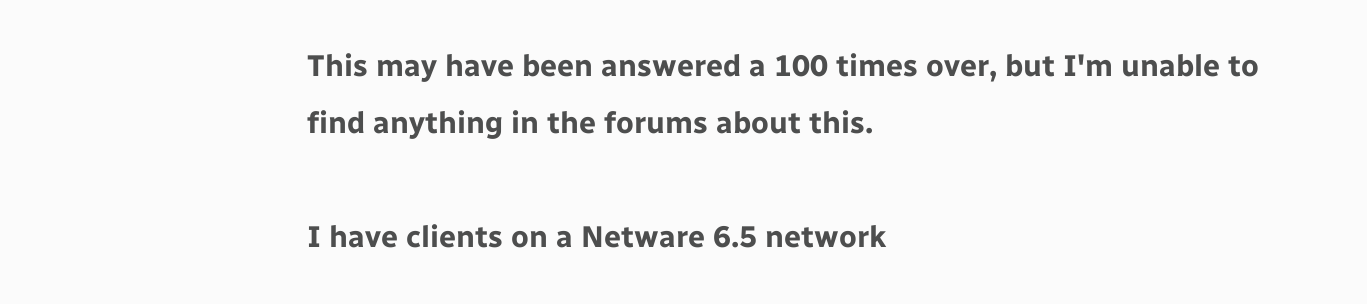This may have been answered a 100 times over, but I'm unable to find anything in the forums about this.

I have clients on a Netware 6.5 network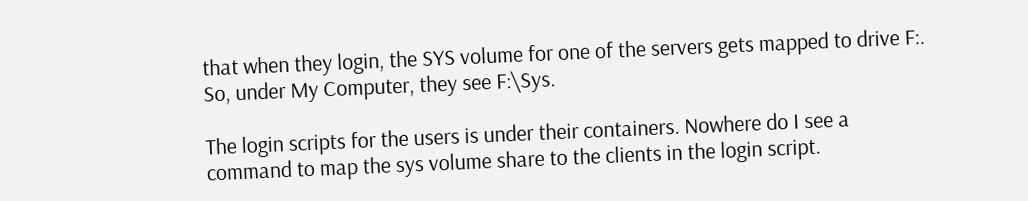that when they login, the SYS volume for one of the servers gets mapped to drive F:. So, under My Computer, they see F:\Sys.

The login scripts for the users is under their containers. Nowhere do I see a command to map the sys volume share to the clients in the login script.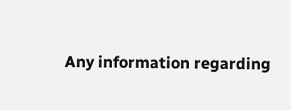Any information regarding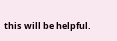this will be helpful.